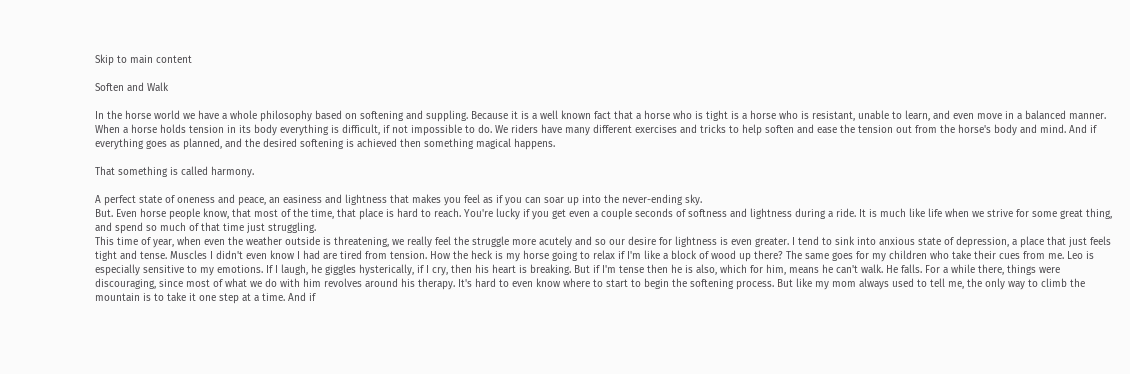Skip to main content

Soften and Walk

In the horse world we have a whole philosophy based on softening and suppling. Because it is a well known fact that a horse who is tight is a horse who is resistant, unable to learn, and even move in a balanced manner. When a horse holds tension in its body everything is difficult, if not impossible to do. We riders have many different exercises and tricks to help soften and ease the tension out from the horse's body and mind. And if everything goes as planned, and the desired softening is achieved then something magical happens.

That something is called harmony.

A perfect state of oneness and peace, an easiness and lightness that makes you feel as if you can soar up into the never-ending sky.
But. Even horse people know, that most of the time, that place is hard to reach. You're lucky if you get even a couple seconds of softness and lightness during a ride. It is much like life when we strive for some great thing, and spend so much of that time just struggling.
This time of year, when even the weather outside is threatening, we really feel the struggle more acutely and so our desire for lightness is even greater. I tend to sink into anxious state of depression, a place that just feels tight and tense. Muscles I didn't even know I had are tired from tension. How the heck is my horse going to relax if I'm like a block of wood up there? The same goes for my children who take their cues from me. Leo is especially sensitive to my emotions. If I laugh, he giggles hysterically, if I cry, then his heart is breaking. But if I'm tense then he is also, which for him, means he can't walk. He falls. For a while there, things were discouraging, since most of what we do with him revolves around his therapy. It's hard to even know where to start to begin the softening process. But like my mom always used to tell me, the only way to climb the mountain is to take it one step at a time. And if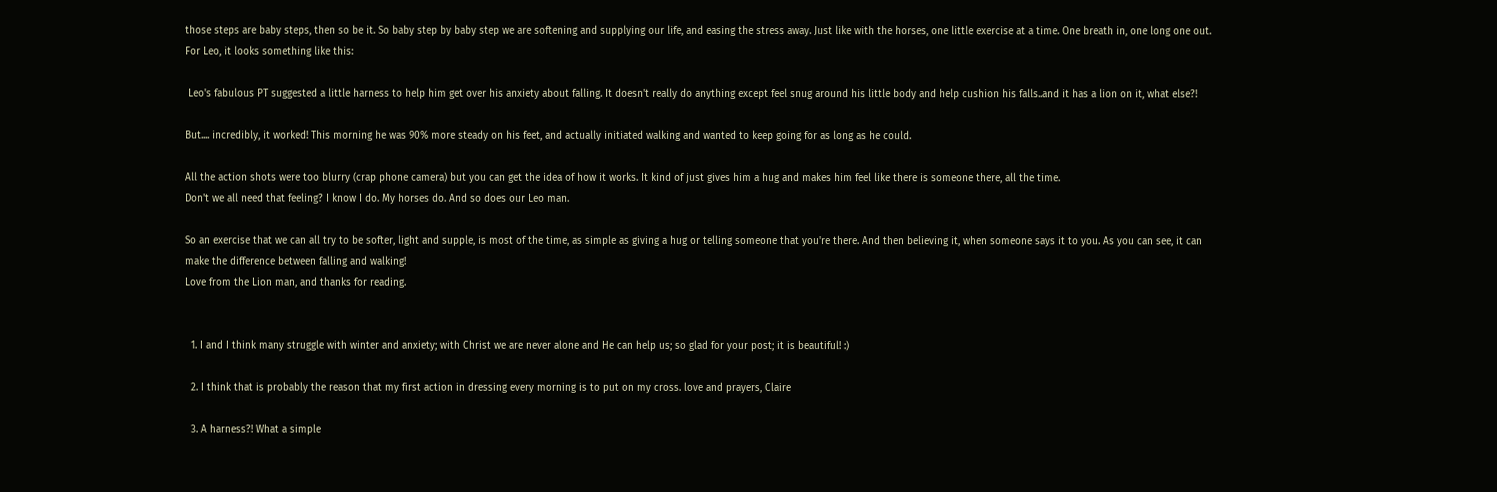those steps are baby steps, then so be it. So baby step by baby step we are softening and supplying our life, and easing the stress away. Just like with the horses, one little exercise at a time. One breath in, one long one out.
For Leo, it looks something like this:

 Leo's fabulous PT suggested a little harness to help him get over his anxiety about falling. It doesn't really do anything except feel snug around his little body and help cushion his falls..and it has a lion on it, what else?!

But.... incredibly, it worked! This morning he was 90% more steady on his feet, and actually initiated walking and wanted to keep going for as long as he could.

All the action shots were too blurry (crap phone camera) but you can get the idea of how it works. It kind of just gives him a hug and makes him feel like there is someone there, all the time.
Don't we all need that feeling? I know I do. My horses do. And so does our Leo man.

So an exercise that we can all try to be softer, light and supple, is most of the time, as simple as giving a hug or telling someone that you're there. And then believing it, when someone says it to you. As you can see, it can make the difference between falling and walking!
Love from the Lion man, and thanks for reading.


  1. I and I think many struggle with winter and anxiety; with Christ we are never alone and He can help us; so glad for your post; it is beautiful! :)

  2. I think that is probably the reason that my first action in dressing every morning is to put on my cross. love and prayers, Claire

  3. A harness?! What a simple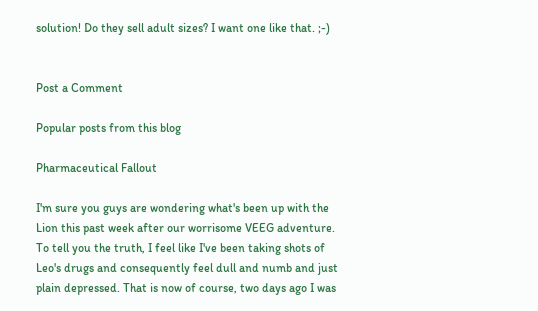solution! Do they sell adult sizes? I want one like that. ;-)


Post a Comment

Popular posts from this blog

Pharmaceutical Fallout

I'm sure you guys are wondering what's been up with the Lion this past week after our worrisome VEEG adventure.  To tell you the truth, I feel like I've been taking shots of Leo's drugs and consequently feel dull and numb and just plain depressed. That is now of course, two days ago I was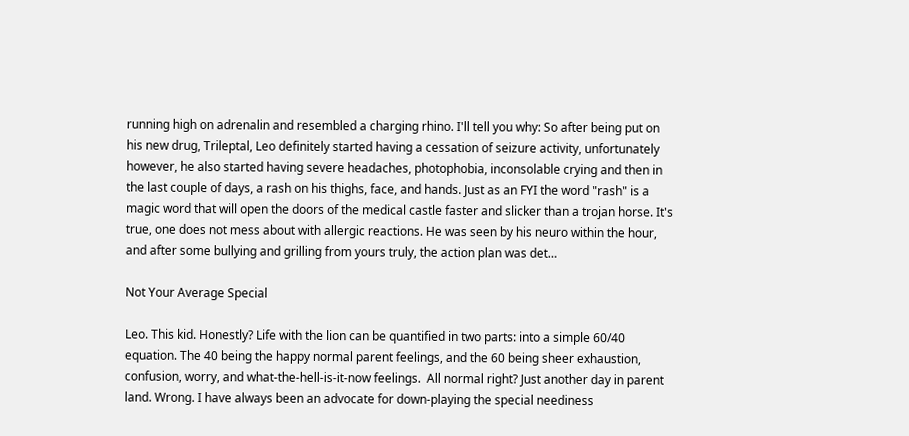running high on adrenalin and resembled a charging rhino. I'll tell you why: So after being put on his new drug, Trileptal, Leo definitely started having a cessation of seizure activity, unfortunately however, he also started having severe headaches, photophobia, inconsolable crying and then in the last couple of days, a rash on his thighs, face, and hands. Just as an FYI the word "rash" is a magic word that will open the doors of the medical castle faster and slicker than a trojan horse. It's true, one does not mess about with allergic reactions. He was seen by his neuro within the hour, and after some bullying and grilling from yours truly, the action plan was det…

Not Your Average Special

Leo. This kid. Honestly? Life with the lion can be quantified in two parts: into a simple 60/40 equation. The 40 being the happy normal parent feelings, and the 60 being sheer exhaustion, confusion, worry, and what-the-hell-is-it-now feelings.  All normal right? Just another day in parent land. Wrong. I have always been an advocate for down-playing the special neediness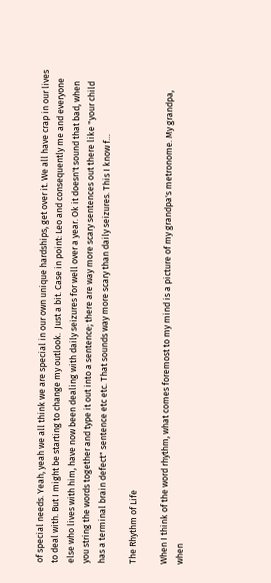of special needs. Yeah, yeah we all think we are special in our own unique hardships, get over it. We all have crap in our lives to deal with. But I might be starting to change my outlook.  Just a bit. Case in point: Leo and consequently me and everyone else who lives with him, have now been dealing with daily seizures for well over a year. Ok it doesn't sound that bad, when you string the words together and type it out into a sentence; there are way more scary sentences out there like "your child has a terminal brain defect" sentence etc etc. That sounds way more scary than daily seizures. This I know f…

The Rhythm of Life

When I think of the word rhythm, what comes foremost to my mind is a picture of my grandpa's metronome. My grandpa, when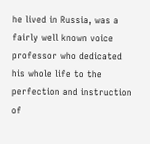he lived in Russia, was a fairly well known voice professor who dedicated his whole life to the perfection and instruction of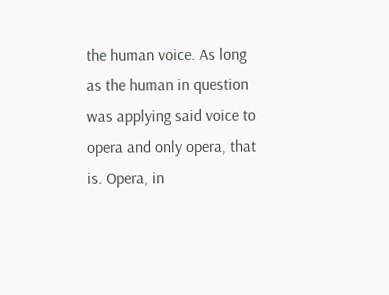the human voice. As long as the human in question was applying said voice to opera and only opera, that is. Opera, in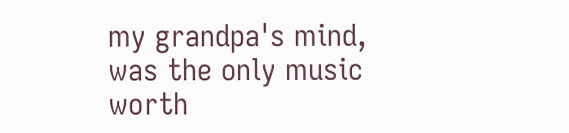my grandpa's mind, was the only music worth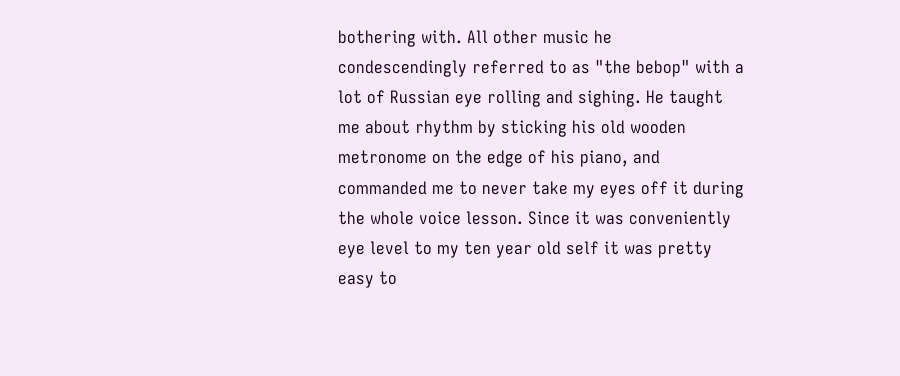bothering with. All other music he condescendingly referred to as "the bebop" with a lot of Russian eye rolling and sighing. He taught me about rhythm by sticking his old wooden metronome on the edge of his piano, and commanded me to never take my eyes off it during the whole voice lesson. Since it was conveniently eye level to my ten year old self it was pretty easy to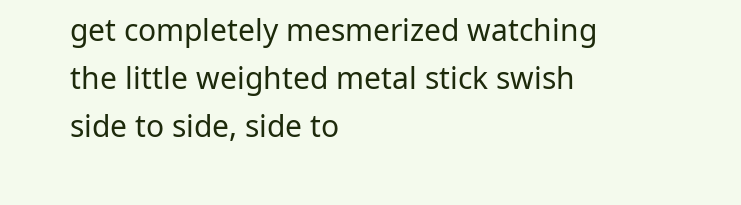get completely mesmerized watching the little weighted metal stick swish side to side, side to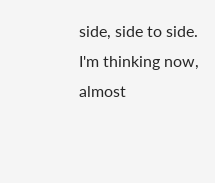side, side to side.  I'm thinking now, almost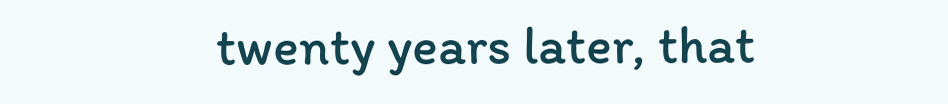twenty years later, that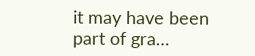it may have been part of gra…